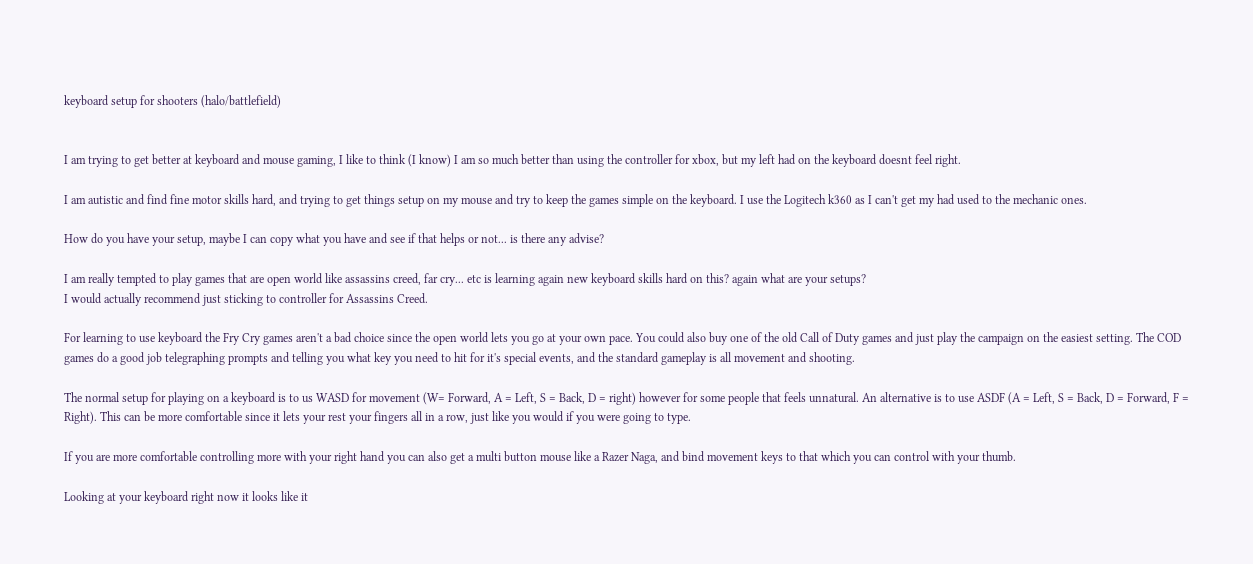keyboard setup for shooters (halo/battlefield)


I am trying to get better at keyboard and mouse gaming, I like to think (I know) I am so much better than using the controller for xbox, but my left had on the keyboard doesnt feel right.

I am autistic and find fine motor skills hard, and trying to get things setup on my mouse and try to keep the games simple on the keyboard. I use the Logitech k360 as I can't get my had used to the mechanic ones.

How do you have your setup, maybe I can copy what you have and see if that helps or not... is there any advise?

I am really tempted to play games that are open world like assassins creed, far cry... etc is learning again new keyboard skills hard on this? again what are your setups?
I would actually recommend just sticking to controller for Assassins Creed.

For learning to use keyboard the Fry Cry games aren't a bad choice since the open world lets you go at your own pace. You could also buy one of the old Call of Duty games and just play the campaign on the easiest setting. The COD games do a good job telegraphing prompts and telling you what key you need to hit for it's special events, and the standard gameplay is all movement and shooting.

The normal setup for playing on a keyboard is to us WASD for movement (W= Forward, A = Left, S = Back, D = right) however for some people that feels unnatural. An alternative is to use ASDF (A = Left, S = Back, D = Forward, F = Right). This can be more comfortable since it lets your rest your fingers all in a row, just like you would if you were going to type.

If you are more comfortable controlling more with your right hand you can also get a multi button mouse like a Razer Naga, and bind movement keys to that which you can control with your thumb.

Looking at your keyboard right now it looks like it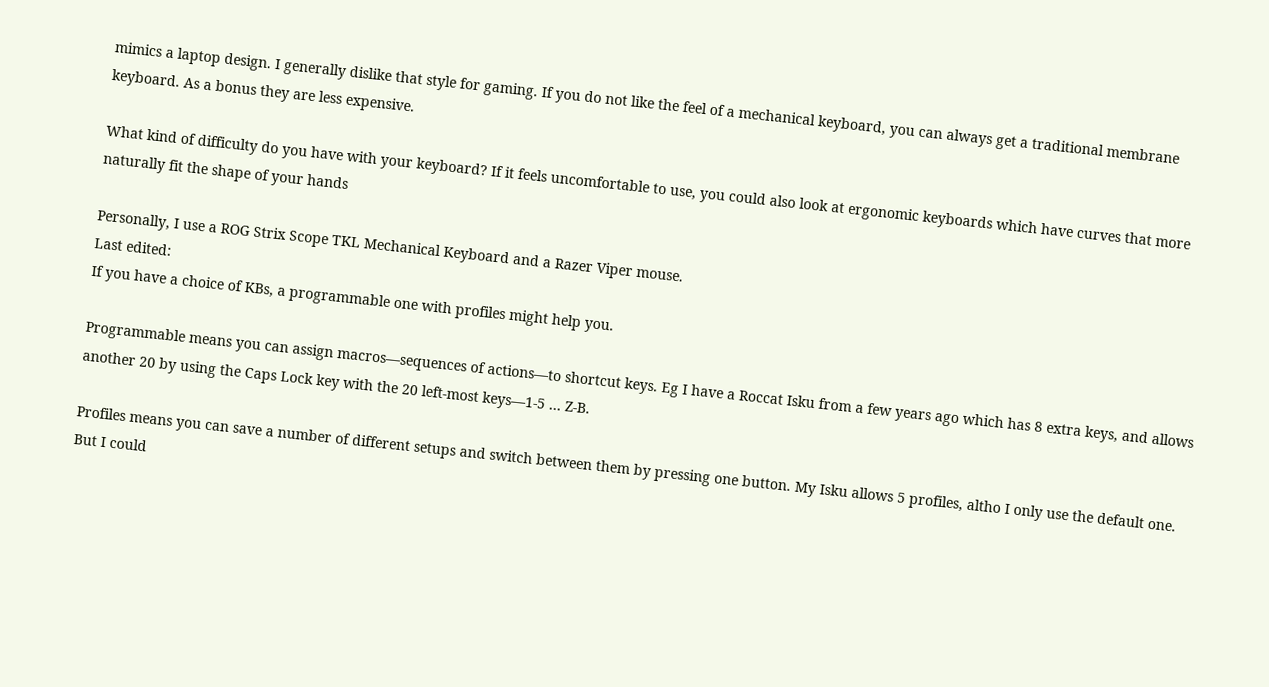mimics a laptop design. I generally dislike that style for gaming. If you do not like the feel of a mechanical keyboard, you can always get a traditional membrane keyboard. As a bonus they are less expensive.

What kind of difficulty do you have with your keyboard? If it feels uncomfortable to use, you could also look at ergonomic keyboards which have curves that more naturally fit the shape of your hands

Personally, I use a ROG Strix Scope TKL Mechanical Keyboard and a Razer Viper mouse.
Last edited:
If you have a choice of KBs, a programmable one with profiles might help you.

Programmable means you can assign macros—sequences of actions—to shortcut keys. Eg I have a Roccat Isku from a few years ago which has 8 extra keys, and allows another 20 by using the Caps Lock key with the 20 left-most keys—1-5 … Z-B.

Profiles means you can save a number of different setups and switch between them by pressing one button. My Isku allows 5 profiles, altho I only use the default one. But I could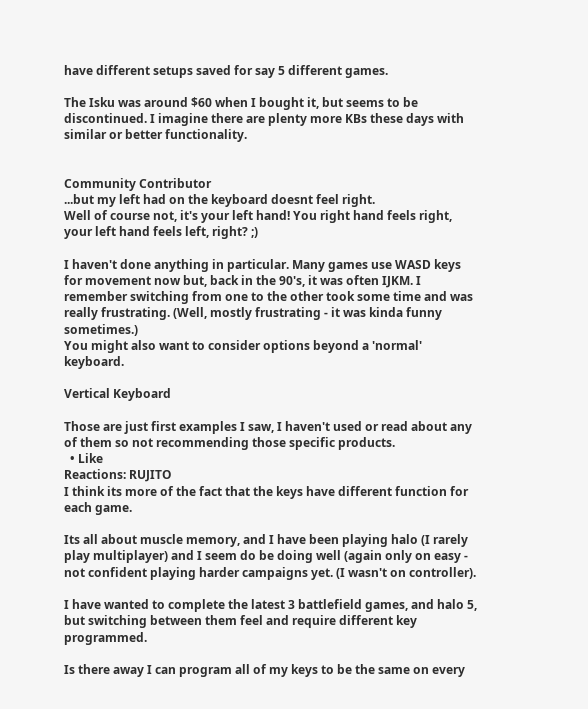have different setups saved for say 5 different games.

The Isku was around $60 when I bought it, but seems to be discontinued. I imagine there are plenty more KBs these days with similar or better functionality.


Community Contributor
...but my left had on the keyboard doesnt feel right.
Well of course not, it's your left hand! You right hand feels right, your left hand feels left, right? ;)

I haven't done anything in particular. Many games use WASD keys for movement now but, back in the 90's, it was often IJKM. I remember switching from one to the other took some time and was really frustrating. (Well, mostly frustrating - it was kinda funny sometimes.)
You might also want to consider options beyond a 'normal' keyboard.

Vertical Keyboard

Those are just first examples I saw, I haven't used or read about any of them so not recommending those specific products.
  • Like
Reactions: RUJITO
I think its more of the fact that the keys have different function for each game.

Its all about muscle memory, and I have been playing halo (I rarely play multiplayer) and I seem do be doing well (again only on easy - not confident playing harder campaigns yet. (I wasn't on controller).

I have wanted to complete the latest 3 battlefield games, and halo 5, but switching between them feel and require different key programmed.

Is there away I can program all of my keys to be the same on every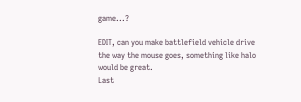game...?

EDIT, can you make battlefield vehicle drive the way the mouse goes, something like halo would be great.
Last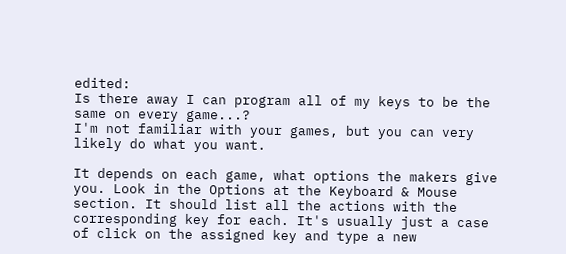edited:
Is there away I can program all of my keys to be the same on every game...?
I'm not familiar with your games, but you can very likely do what you want.

It depends on each game, what options the makers give you. Look in the Options at the Keyboard & Mouse section. It should list all the actions with the corresponding key for each. It's usually just a case of click on the assigned key and type a new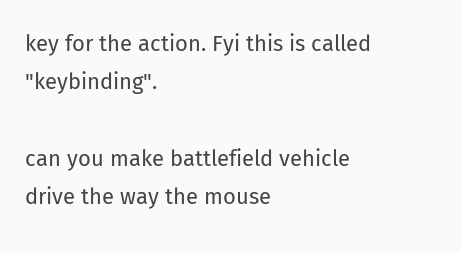key for the action. Fyi this is called "keybinding".

can you make battlefield vehicle drive the way the mouse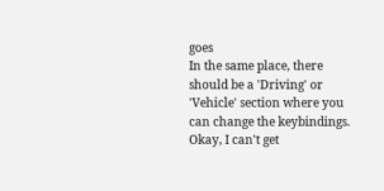goes
In the same place, there should be a 'Driving' or 'Vehicle' section where you can change the keybindings.
Okay, I can't get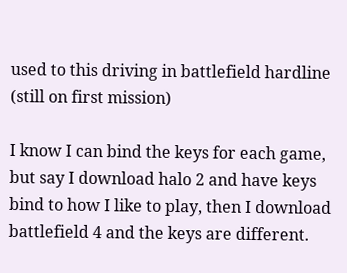used to this driving in battlefield hardline (still on first mission)

I know I can bind the keys for each game, but say I download halo 2 and have keys bind to how I like to play, then I download battlefield 4 and the keys are different.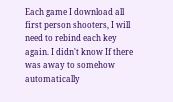Each game I download all first person shooters, I will need to rebind each key again. I didn't know If there was away to somehow automatically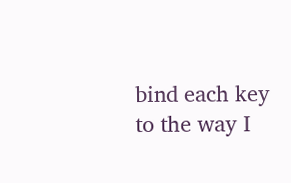bind each key to the way I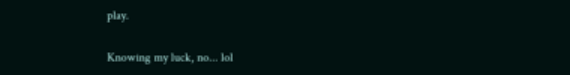play.

Knowing my luck, no... lol